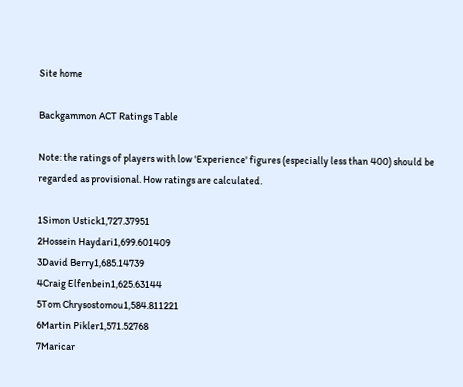Site home

Backgammon ACT Ratings Table

Note: the ratings of players with low 'Experience' figures (especially less than 400) should be regarded as provisional. How ratings are calculated.

1Simon Ustick1,727.37951
2Hossein Haydari1,699.601409
3David Berry1,685.14739
4Craig Elfenbein1,625.63144
5Tom Chrysostomou1,584.811221
6Martin Pikler1,571.52768
7Maricar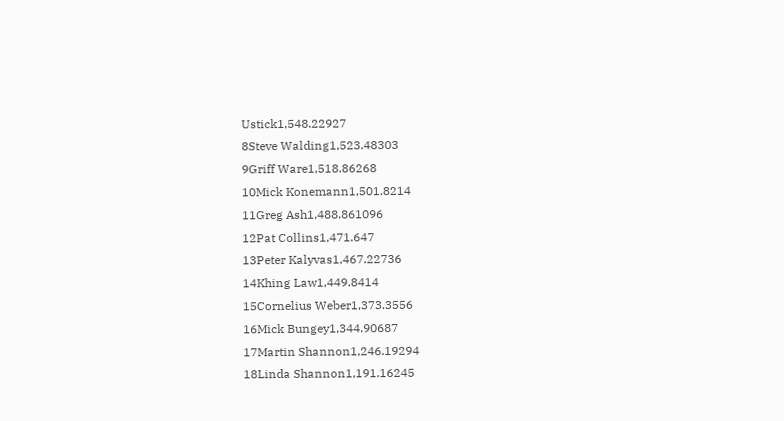Ustick1,548.22927
8Steve Walding1,523.48303
9Griff Ware1,518.86268
10Mick Konemann1,501.8214
11Greg Ash1,488.861096
12Pat Collins1,471.647
13Peter Kalyvas1,467.22736
14Khing Law1,449.8414
15Cornelius Weber1,373.3556
16Mick Bungey1,344.90687
17Martin Shannon1,246.19294
18Linda Shannon1,191.16245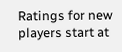Ratings for new players start at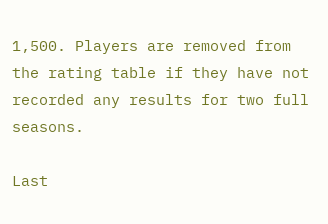1,500. Players are removed from the rating table if they have not recorded any results for two full seasons.

Last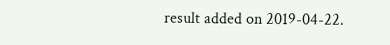result added on 2019-04-22.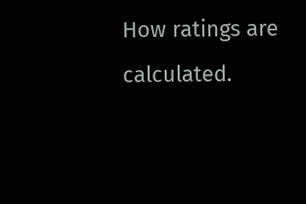How ratings are calculated.